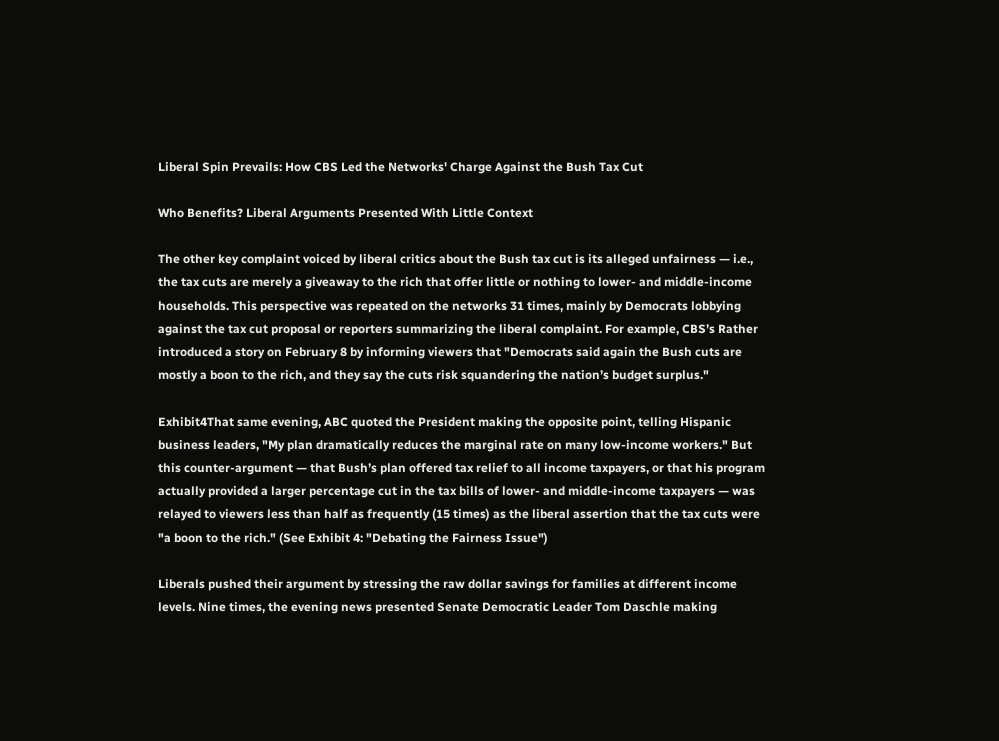Liberal Spin Prevails: How CBS Led the Networks' Charge Against the Bush Tax Cut

Who Benefits? Liberal Arguments Presented With Little Context

The other key complaint voiced by liberal critics about the Bush tax cut is its alleged unfairness — i.e., the tax cuts are merely a giveaway to the rich that offer little or nothing to lower- and middle-income households. This perspective was repeated on the networks 31 times, mainly by Democrats lobbying against the tax cut proposal or reporters summarizing the liberal complaint. For example, CBS’s Rather introduced a story on February 8 by informing viewers that "Democrats said again the Bush cuts are mostly a boon to the rich, and they say the cuts risk squandering the nation’s budget surplus."

Exhibit4That same evening, ABC quoted the President making the opposite point, telling Hispanic business leaders, "My plan dramatically reduces the marginal rate on many low-income workers." But this counter-argument — that Bush’s plan offered tax relief to all income taxpayers, or that his program actually provided a larger percentage cut in the tax bills of lower- and middle-income taxpayers — was relayed to viewers less than half as frequently (15 times) as the liberal assertion that the tax cuts were "a boon to the rich." (See Exhibit 4: "Debating the Fairness Issue")

Liberals pushed their argument by stressing the raw dollar savings for families at different income levels. Nine times, the evening news presented Senate Democratic Leader Tom Daschle making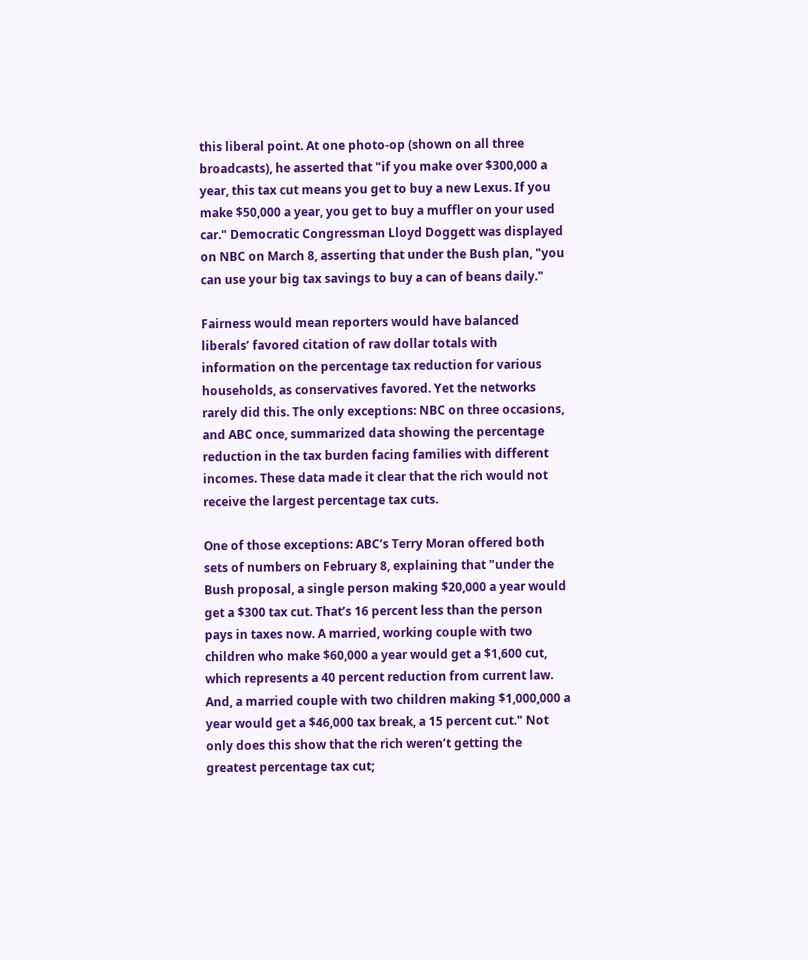this liberal point. At one photo-op (shown on all three broadcasts), he asserted that "if you make over $300,000 a year, this tax cut means you get to buy a new Lexus. If you make $50,000 a year, you get to buy a muffler on your used car." Democratic Congressman Lloyd Doggett was displayed on NBC on March 8, asserting that under the Bush plan, "you can use your big tax savings to buy a can of beans daily."

Fairness would mean reporters would have balanced liberals’ favored citation of raw dollar totals with information on the percentage tax reduction for various households, as conservatives favored. Yet the networks rarely did this. The only exceptions: NBC on three occasions, and ABC once, summarized data showing the percentage reduction in the tax burden facing families with different incomes. These data made it clear that the rich would not receive the largest percentage tax cuts.

One of those exceptions: ABC’s Terry Moran offered both sets of numbers on February 8, explaining that "under the Bush proposal, a single person making $20,000 a year would get a $300 tax cut. That’s 16 percent less than the person pays in taxes now. A married, working couple with two children who make $60,000 a year would get a $1,600 cut, which represents a 40 percent reduction from current law. And, a married couple with two children making $1,000,000 a year would get a $46,000 tax break, a 15 percent cut." Not only does this show that the rich weren’t getting the greatest percentage tax cut;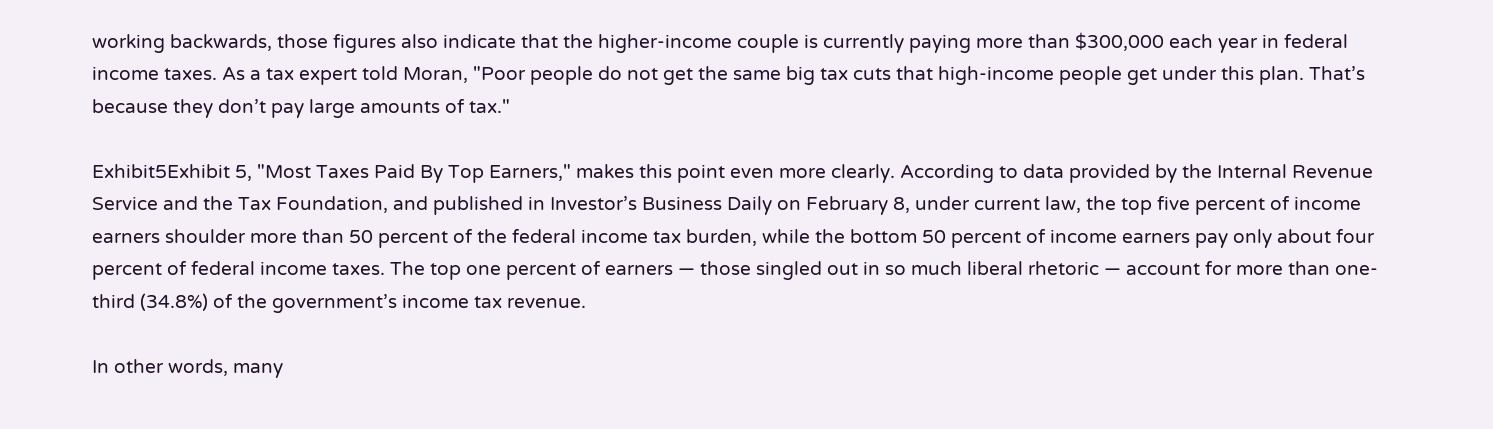working backwards, those figures also indicate that the higher-income couple is currently paying more than $300,000 each year in federal income taxes. As a tax expert told Moran, "Poor people do not get the same big tax cuts that high-income people get under this plan. That’s because they don’t pay large amounts of tax."

Exhibit5Exhibit 5, "Most Taxes Paid By Top Earners," makes this point even more clearly. According to data provided by the Internal Revenue Service and the Tax Foundation, and published in Investor’s Business Daily on February 8, under current law, the top five percent of income earners shoulder more than 50 percent of the federal income tax burden, while the bottom 50 percent of income earners pay only about four percent of federal income taxes. The top one percent of earners — those singled out in so much liberal rhetoric — account for more than one-third (34.8%) of the government’s income tax revenue.

In other words, many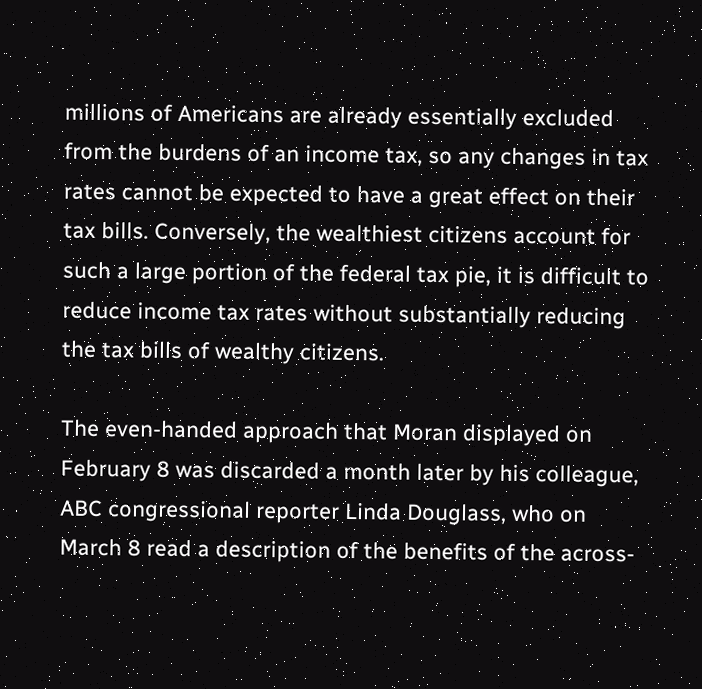millions of Americans are already essentially excluded from the burdens of an income tax, so any changes in tax rates cannot be expected to have a great effect on their tax bills. Conversely, the wealthiest citizens account for such a large portion of the federal tax pie, it is difficult to reduce income tax rates without substantially reducing the tax bills of wealthy citizens.

The even-handed approach that Moran displayed on February 8 was discarded a month later by his colleague, ABC congressional reporter Linda Douglass, who on March 8 read a description of the benefits of the across-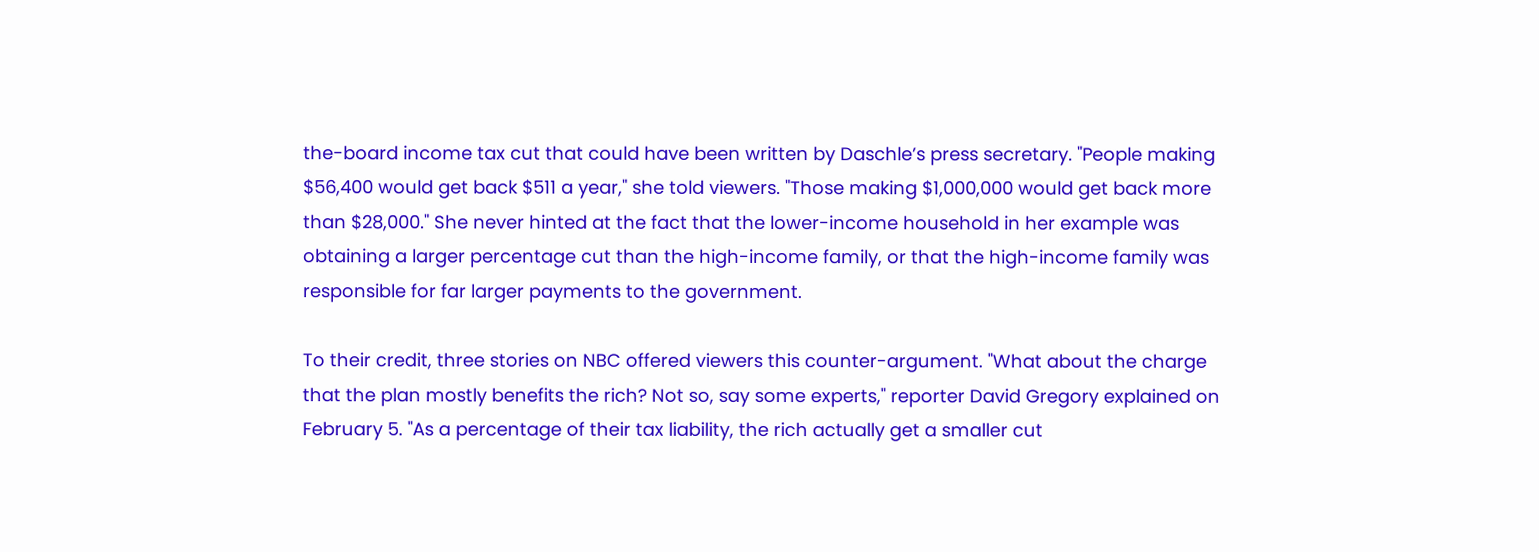the-board income tax cut that could have been written by Daschle’s press secretary. "People making $56,400 would get back $511 a year," she told viewers. "Those making $1,000,000 would get back more than $28,000." She never hinted at the fact that the lower-income household in her example was obtaining a larger percentage cut than the high-income family, or that the high-income family was responsible for far larger payments to the government.

To their credit, three stories on NBC offered viewers this counter-argument. "What about the charge that the plan mostly benefits the rich? Not so, say some experts," reporter David Gregory explained on February 5. "As a percentage of their tax liability, the rich actually get a smaller cut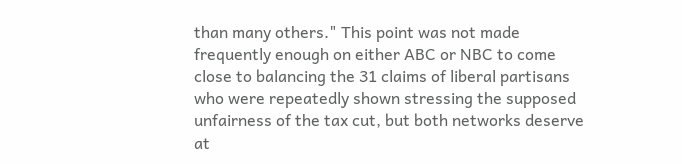than many others." This point was not made frequently enough on either ABC or NBC to come close to balancing the 31 claims of liberal partisans who were repeatedly shown stressing the supposed unfairness of the tax cut, but both networks deserve at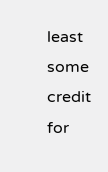least some credit for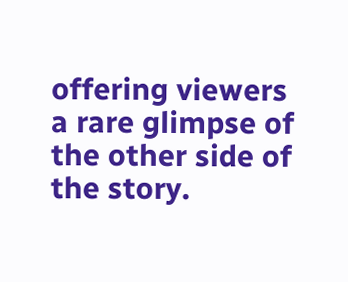offering viewers a rare glimpse of the other side of the story.